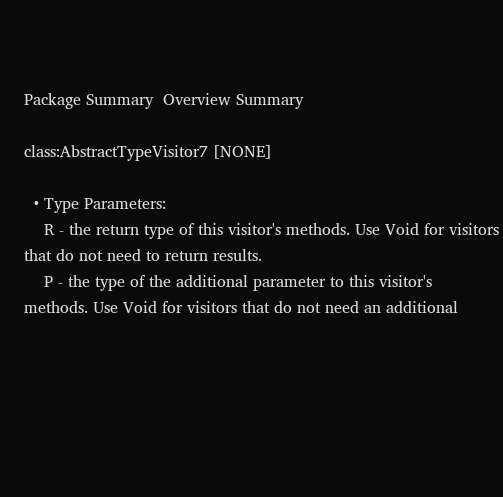Package Summary  Overview Summary

class:AbstractTypeVisitor7 [NONE]

  • Type Parameters:
    R - the return type of this visitor's methods. Use Void for visitors that do not need to return results.
    P - the type of the additional parameter to this visitor's methods. Use Void for visitors that do not need an additional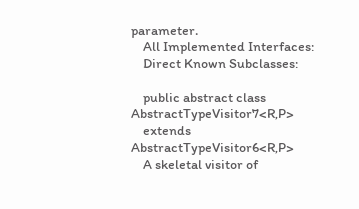parameter.
    All Implemented Interfaces:
    Direct Known Subclasses:

    public abstract class AbstractTypeVisitor7<R,P>
    extends AbstractTypeVisitor6<R,P>
    A skeletal visitor of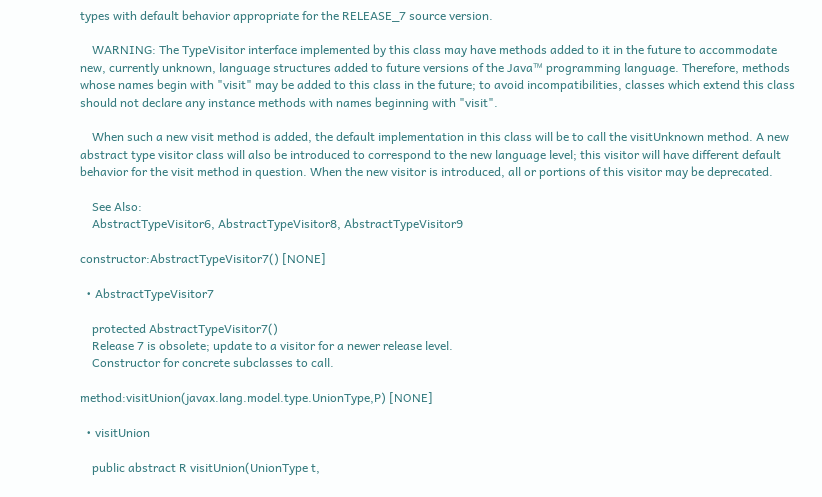types with default behavior appropriate for the RELEASE_7 source version.

    WARNING: The TypeVisitor interface implemented by this class may have methods added to it in the future to accommodate new, currently unknown, language structures added to future versions of the Java™ programming language. Therefore, methods whose names begin with "visit" may be added to this class in the future; to avoid incompatibilities, classes which extend this class should not declare any instance methods with names beginning with "visit".

    When such a new visit method is added, the default implementation in this class will be to call the visitUnknown method. A new abstract type visitor class will also be introduced to correspond to the new language level; this visitor will have different default behavior for the visit method in question. When the new visitor is introduced, all or portions of this visitor may be deprecated.

    See Also:
    AbstractTypeVisitor6, AbstractTypeVisitor8, AbstractTypeVisitor9

constructor:AbstractTypeVisitor7() [NONE]

  • AbstractTypeVisitor7

    protected AbstractTypeVisitor7()
    Release 7 is obsolete; update to a visitor for a newer release level.
    Constructor for concrete subclasses to call.

method:visitUnion(javax.lang.model.type.UnionType,P) [NONE]

  • visitUnion

    public abstract R visitUnion(UnionType t,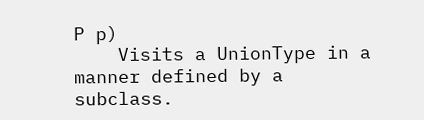P p)
    Visits a UnionType in a manner defined by a subclass.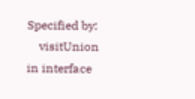Specified by:
    visitUnion in interface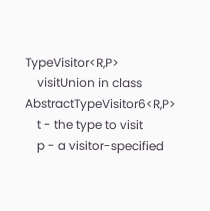TypeVisitor<R,P>
    visitUnion in class AbstractTypeVisitor6<R,P>
    t - the type to visit
    p - a visitor-specified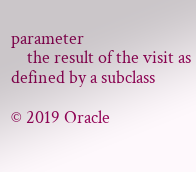parameter
    the result of the visit as defined by a subclass

© 2019 Oracle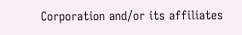Corporation and/or its affiliates